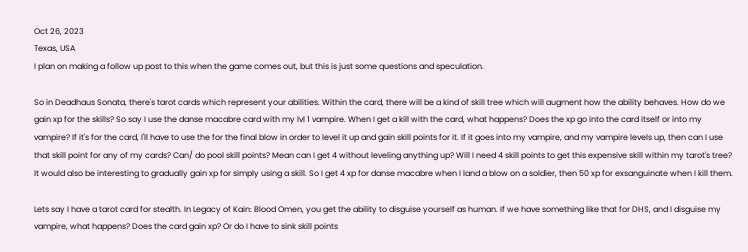Oct 26, 2023
Texas, USA
I plan on making a follow up post to this when the game comes out, but this is just some questions and speculation.

So in Deadhaus Sonata, there's tarot cards which represent your abilities. Within the card, there will be a kind of skill tree which will augment how the ability behaves. How do we gain xp for the skills? So say I use the danse macabre card with my lvl 1 vampire. When I get a kill with the card, what happens? Does the xp go into the card itself or into my vampire? If it's for the card, I'll have to use the for the final blow in order to level it up and gain skill points for it. If it goes into my vampire, and my vampire levels up, then can I use that skill point for any of my cards? Can/ do pool skill points? Mean can I get 4 without leveling anything up? Will I need 4 skill points to get this expensive skill within my tarot's tree? It would also be interesting to gradually gain xp for simply using a skill. So I get 4 xp for danse macabre when I land a blow on a soldier, then 50 xp for exsanguinate when I kill them.

Lets say I have a tarot card for stealth. In Legacy of Kain: Blood Omen, you get the ability to disguise yourself as human. If we have something like that for DHS, and I disguise my vampire, what happens? Does the card gain xp? Or do I have to sink skill points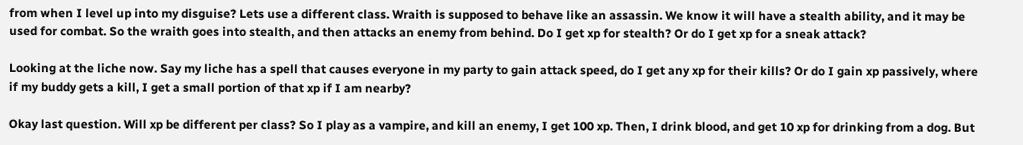from when I level up into my disguise? Lets use a different class. Wraith is supposed to behave like an assassin. We know it will have a stealth ability, and it may be used for combat. So the wraith goes into stealth, and then attacks an enemy from behind. Do I get xp for stealth? Or do I get xp for a sneak attack?

Looking at the liche now. Say my liche has a spell that causes everyone in my party to gain attack speed, do I get any xp for their kills? Or do I gain xp passively, where if my buddy gets a kill, I get a small portion of that xp if I am nearby?

Okay last question. Will xp be different per class? So I play as a vampire, and kill an enemy, I get 100 xp. Then, I drink blood, and get 10 xp for drinking from a dog. But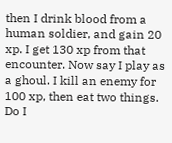then I drink blood from a human soldier, and gain 20 xp. I get 130 xp from that encounter. Now say I play as a ghoul. I kill an enemy for 100 xp, then eat two things. Do I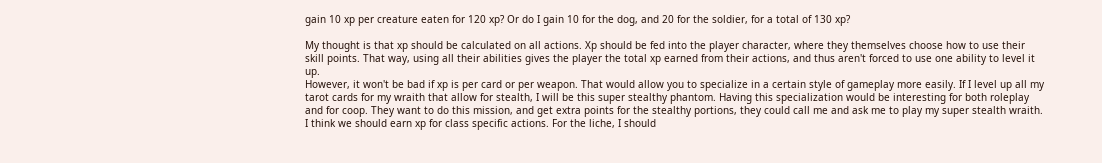gain 10 xp per creature eaten for 120 xp? Or do I gain 10 for the dog, and 20 for the soldier, for a total of 130 xp?

My thought is that xp should be calculated on all actions. Xp should be fed into the player character, where they themselves choose how to use their skill points. That way, using all their abilities gives the player the total xp earned from their actions, and thus aren't forced to use one ability to level it up.
However, it won't be bad if xp is per card or per weapon. That would allow you to specialize in a certain style of gameplay more easily. If I level up all my tarot cards for my wraith that allow for stealth, I will be this super stealthy phantom. Having this specialization would be interesting for both roleplay and for coop. They want to do this mission, and get extra points for the stealthy portions, they could call me and ask me to play my super stealth wraith.
I think we should earn xp for class specific actions. For the liche, I should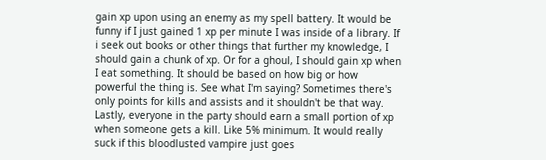gain xp upon using an enemy as my spell battery. It would be funny if I just gained 1 xp per minute I was inside of a library. If i seek out books or other things that further my knowledge, I should gain a chunk of xp. Or for a ghoul, I should gain xp when I eat something. It should be based on how big or how powerful the thing is. See what I'm saying? Sometimes there's only points for kills and assists and it shouldn't be that way.
Lastly, everyone in the party should earn a small portion of xp when someone gets a kill. Like 5% minimum. It would really suck if this bloodlusted vampire just goes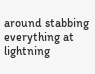around stabbing everything at lightning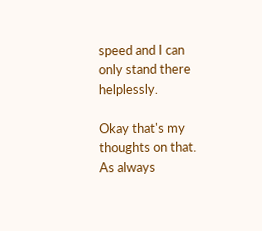speed and I can only stand there helplessly.

Okay that's my thoughts on that. As always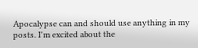Apocalypse can and should use anything in my posts. I'm excited about the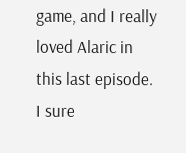game, and I really loved Alaric in this last episode. I sure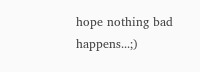hope nothing bad happens...;)